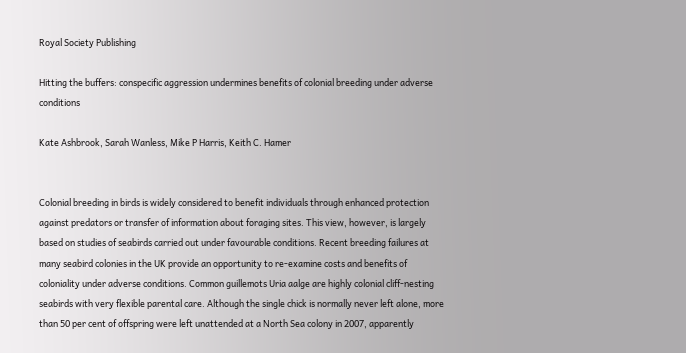Royal Society Publishing

Hitting the buffers: conspecific aggression undermines benefits of colonial breeding under adverse conditions

Kate Ashbrook, Sarah Wanless, Mike P Harris, Keith C. Hamer


Colonial breeding in birds is widely considered to benefit individuals through enhanced protection against predators or transfer of information about foraging sites. This view, however, is largely based on studies of seabirds carried out under favourable conditions. Recent breeding failures at many seabird colonies in the UK provide an opportunity to re-examine costs and benefits of coloniality under adverse conditions. Common guillemots Uria aalge are highly colonial cliff-nesting seabirds with very flexible parental care. Although the single chick is normally never left alone, more than 50 per cent of offspring were left unattended at a North Sea colony in 2007, apparently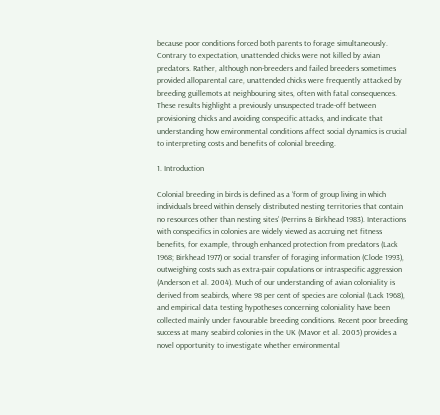because poor conditions forced both parents to forage simultaneously. Contrary to expectation, unattended chicks were not killed by avian predators. Rather, although non-breeders and failed breeders sometimes provided alloparental care, unattended chicks were frequently attacked by breeding guillemots at neighbouring sites, often with fatal consequences. These results highlight a previously unsuspected trade-off between provisioning chicks and avoiding conspecific attacks, and indicate that understanding how environmental conditions affect social dynamics is crucial to interpreting costs and benefits of colonial breeding.

1. Introduction

Colonial breeding in birds is defined as a ‘form of group living in which individuals breed within densely distributed nesting territories that contain no resources other than nesting sites’ (Perrins & Birkhead 1983). Interactions with conspecifics in colonies are widely viewed as accruing net fitness benefits, for example, through enhanced protection from predators (Lack 1968; Birkhead 1977) or social transfer of foraging information (Clode 1993), outweighing costs such as extra-pair copulations or intraspecific aggression (Anderson et al. 2004). Much of our understanding of avian coloniality is derived from seabirds, where 98 per cent of species are colonial (Lack 1968), and empirical data testing hypotheses concerning coloniality have been collected mainly under favourable breeding conditions. Recent poor breeding success at many seabird colonies in the UK (Mavor et al. 2005) provides a novel opportunity to investigate whether environmental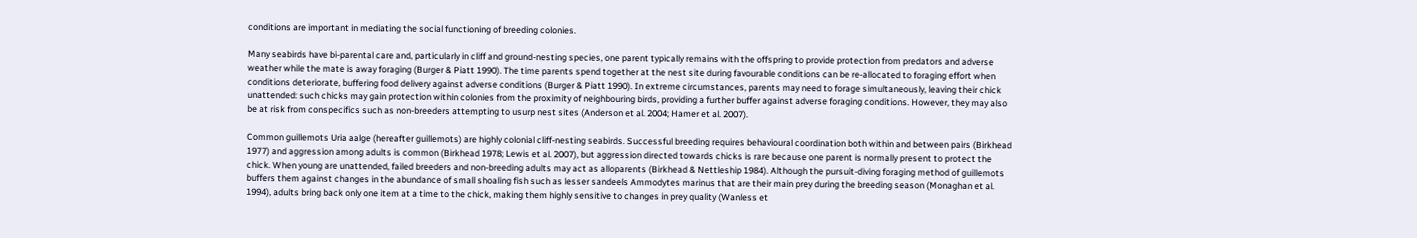conditions are important in mediating the social functioning of breeding colonies.

Many seabirds have bi-parental care and, particularly in cliff and ground-nesting species, one parent typically remains with the offspring to provide protection from predators and adverse weather while the mate is away foraging (Burger & Piatt 1990). The time parents spend together at the nest site during favourable conditions can be re-allocated to foraging effort when conditions deteriorate, buffering food delivery against adverse conditions (Burger & Piatt 1990). In extreme circumstances, parents may need to forage simultaneously, leaving their chick unattended: such chicks may gain protection within colonies from the proximity of neighbouring birds, providing a further buffer against adverse foraging conditions. However, they may also be at risk from conspecifics such as non-breeders attempting to usurp nest sites (Anderson et al. 2004; Hamer et al. 2007).

Common guillemots Uria aalge (hereafter guillemots) are highly colonial cliff-nesting seabirds. Successful breeding requires behavioural coordination both within and between pairs (Birkhead 1977) and aggression among adults is common (Birkhead 1978; Lewis et al. 2007), but aggression directed towards chicks is rare because one parent is normally present to protect the chick. When young are unattended, failed breeders and non-breeding adults may act as alloparents (Birkhead & Nettleship 1984). Although the pursuit-diving foraging method of guillemots buffers them against changes in the abundance of small shoaling fish such as lesser sandeels Ammodytes marinus that are their main prey during the breeding season (Monaghan et al. 1994), adults bring back only one item at a time to the chick, making them highly sensitive to changes in prey quality (Wanless et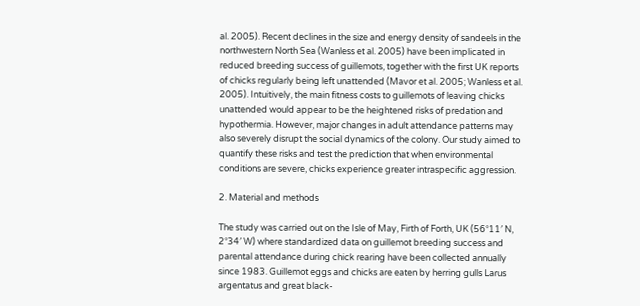al. 2005). Recent declines in the size and energy density of sandeels in the northwestern North Sea (Wanless et al. 2005) have been implicated in reduced breeding success of guillemots, together with the first UK reports of chicks regularly being left unattended (Mavor et al. 2005; Wanless et al. 2005). Intuitively, the main fitness costs to guillemots of leaving chicks unattended would appear to be the heightened risks of predation and hypothermia. However, major changes in adult attendance patterns may also severely disrupt the social dynamics of the colony. Our study aimed to quantify these risks and test the prediction that when environmental conditions are severe, chicks experience greater intraspecific aggression.

2. Material and methods

The study was carried out on the Isle of May, Firth of Forth, UK (56°11′ N, 2°34′ W) where standardized data on guillemot breeding success and parental attendance during chick rearing have been collected annually since 1983. Guillemot eggs and chicks are eaten by herring gulls Larus argentatus and great black-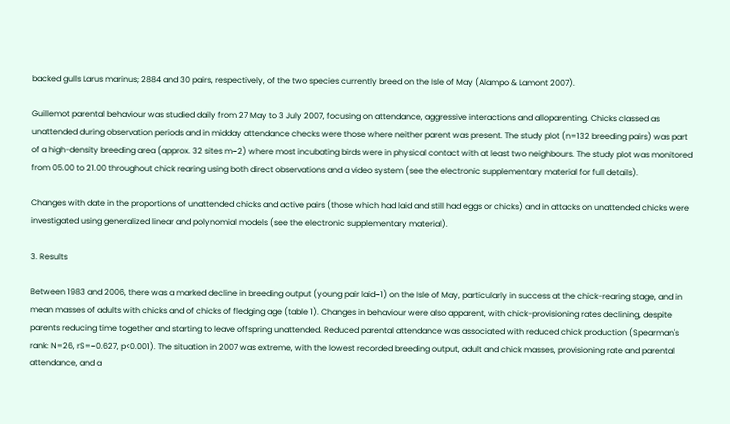backed gulls Larus marinus; 2884 and 30 pairs, respectively, of the two species currently breed on the Isle of May (Alampo & Lamont 2007).

Guillemot parental behaviour was studied daily from 27 May to 3 July 2007, focusing on attendance, aggressive interactions and alloparenting. Chicks classed as unattended during observation periods and in midday attendance checks were those where neither parent was present. The study plot (n=132 breeding pairs) was part of a high-density breeding area (approx. 32 sites m−2) where most incubating birds were in physical contact with at least two neighbours. The study plot was monitored from 05.00 to 21.00 throughout chick rearing using both direct observations and a video system (see the electronic supplementary material for full details).

Changes with date in the proportions of unattended chicks and active pairs (those which had laid and still had eggs or chicks) and in attacks on unattended chicks were investigated using generalized linear and polynomial models (see the electronic supplementary material).

3. Results

Between 1983 and 2006, there was a marked decline in breeding output (young pair laid−1) on the Isle of May, particularly in success at the chick-rearing stage, and in mean masses of adults with chicks and of chicks of fledging age (table 1). Changes in behaviour were also apparent, with chick-provisioning rates declining, despite parents reducing time together and starting to leave offspring unattended. Reduced parental attendance was associated with reduced chick production (Spearman's rank: N=26, rS=−0.627, p<0.001). The situation in 2007 was extreme, with the lowest recorded breeding output, adult and chick masses, provisioning rate and parental attendance, and a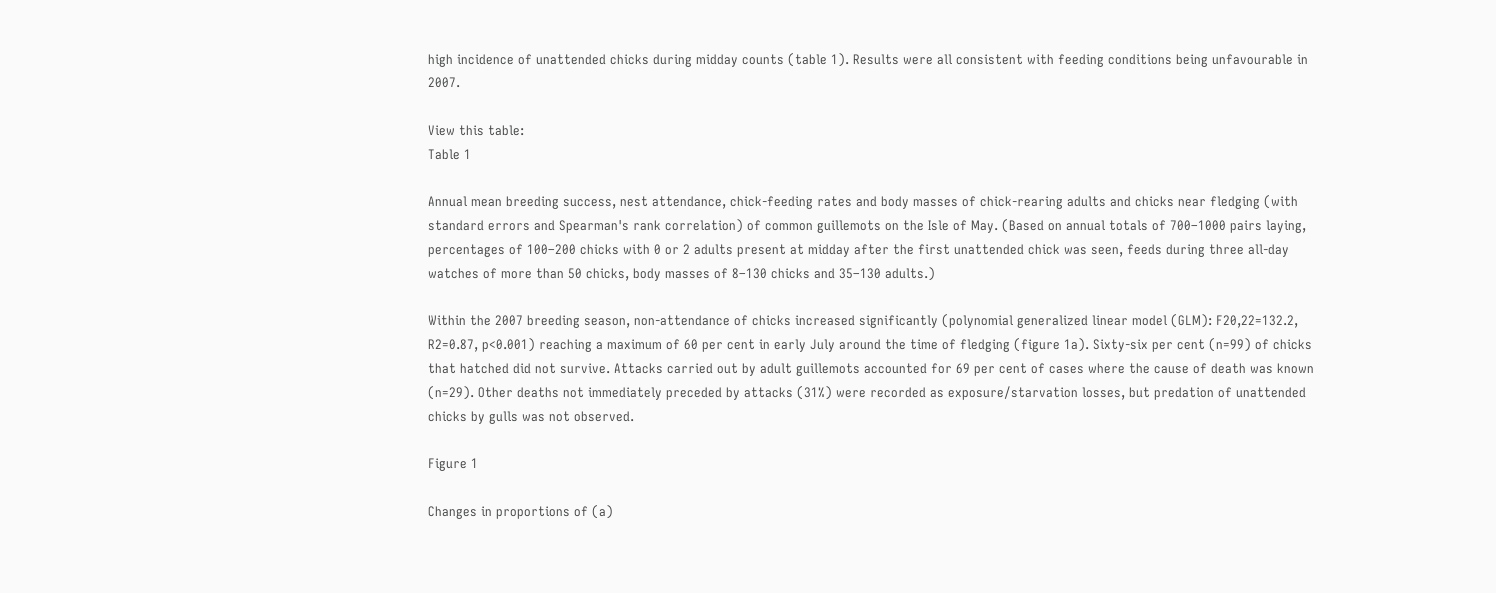high incidence of unattended chicks during midday counts (table 1). Results were all consistent with feeding conditions being unfavourable in 2007.

View this table:
Table 1

Annual mean breeding success, nest attendance, chick-feeding rates and body masses of chick-rearing adults and chicks near fledging (with standard errors and Spearman's rank correlation) of common guillemots on the Isle of May. (Based on annual totals of 700–1000 pairs laying, percentages of 100–200 chicks with 0 or 2 adults present at midday after the first unattended chick was seen, feeds during three all-day watches of more than 50 chicks, body masses of 8–130 chicks and 35–130 adults.)

Within the 2007 breeding season, non-attendance of chicks increased significantly (polynomial generalized linear model (GLM): F20,22=132.2, R2=0.87, p<0.001) reaching a maximum of 60 per cent in early July around the time of fledging (figure 1a). Sixty-six per cent (n=99) of chicks that hatched did not survive. Attacks carried out by adult guillemots accounted for 69 per cent of cases where the cause of death was known (n=29). Other deaths not immediately preceded by attacks (31%) were recorded as exposure/starvation losses, but predation of unattended chicks by gulls was not observed.

Figure 1

Changes in proportions of (a)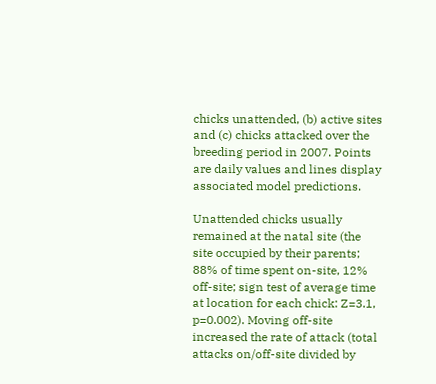chicks unattended, (b) active sites and (c) chicks attacked over the breeding period in 2007. Points are daily values and lines display associated model predictions.

Unattended chicks usually remained at the natal site (the site occupied by their parents; 88% of time spent on-site, 12% off-site; sign test of average time at location for each chick: Z=3.1, p=0.002). Moving off-site increased the rate of attack (total attacks on/off-site divided by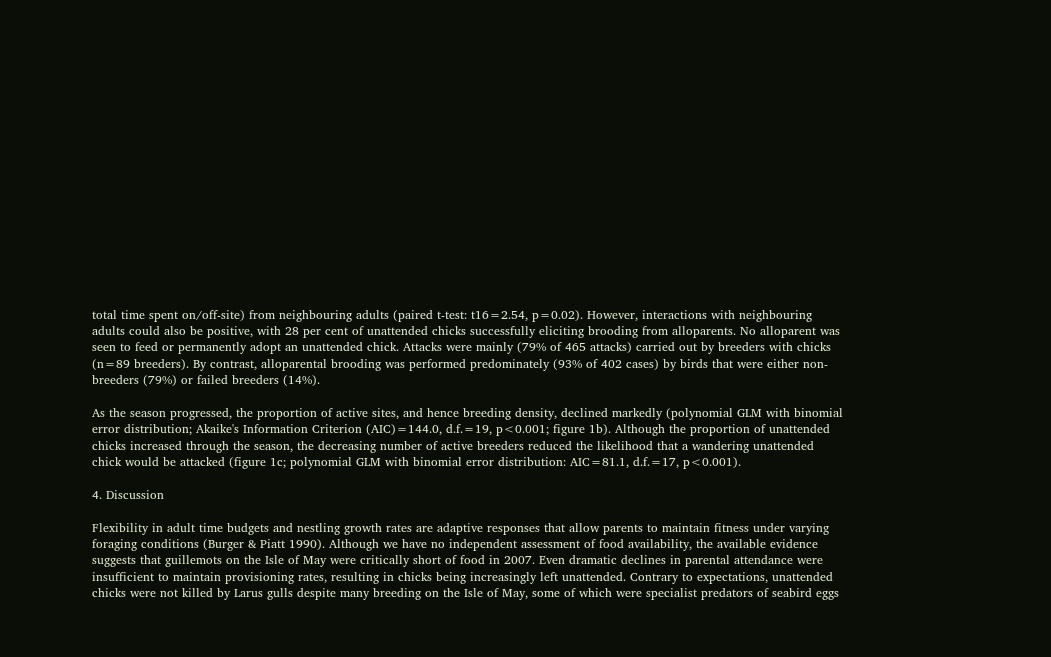total time spent on/off-site) from neighbouring adults (paired t-test: t16=2.54, p=0.02). However, interactions with neighbouring adults could also be positive, with 28 per cent of unattended chicks successfully eliciting brooding from alloparents. No alloparent was seen to feed or permanently adopt an unattended chick. Attacks were mainly (79% of 465 attacks) carried out by breeders with chicks (n=89 breeders). By contrast, alloparental brooding was performed predominately (93% of 402 cases) by birds that were either non-breeders (79%) or failed breeders (14%).

As the season progressed, the proportion of active sites, and hence breeding density, declined markedly (polynomial GLM with binomial error distribution; Akaike's Information Criterion (AIC)=144.0, d.f.=19, p<0.001; figure 1b). Although the proportion of unattended chicks increased through the season, the decreasing number of active breeders reduced the likelihood that a wandering unattended chick would be attacked (figure 1c; polynomial GLM with binomial error distribution: AIC=81.1, d.f.=17, p<0.001).

4. Discussion

Flexibility in adult time budgets and nestling growth rates are adaptive responses that allow parents to maintain fitness under varying foraging conditions (Burger & Piatt 1990). Although we have no independent assessment of food availability, the available evidence suggests that guillemots on the Isle of May were critically short of food in 2007. Even dramatic declines in parental attendance were insufficient to maintain provisioning rates, resulting in chicks being increasingly left unattended. Contrary to expectations, unattended chicks were not killed by Larus gulls despite many breeding on the Isle of May, some of which were specialist predators of seabird eggs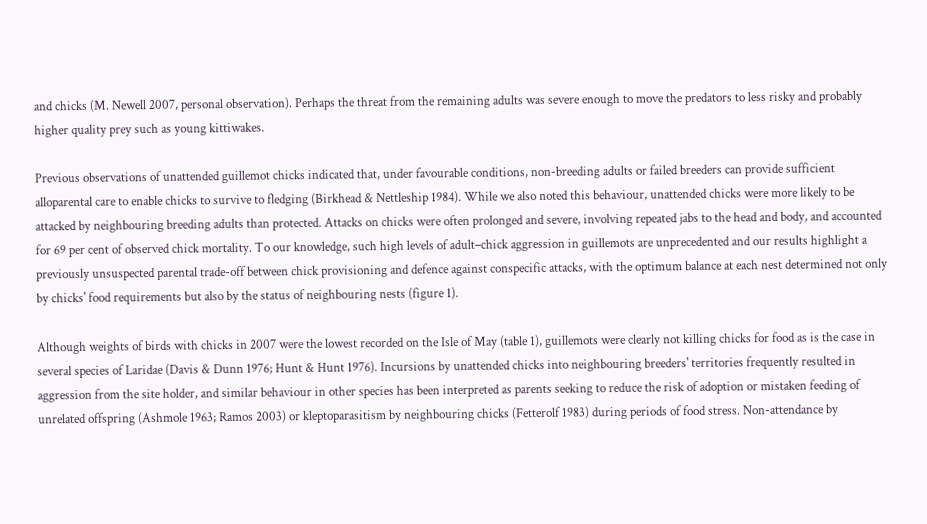and chicks (M. Newell 2007, personal observation). Perhaps the threat from the remaining adults was severe enough to move the predators to less risky and probably higher quality prey such as young kittiwakes.

Previous observations of unattended guillemot chicks indicated that, under favourable conditions, non-breeding adults or failed breeders can provide sufficient alloparental care to enable chicks to survive to fledging (Birkhead & Nettleship 1984). While we also noted this behaviour, unattended chicks were more likely to be attacked by neighbouring breeding adults than protected. Attacks on chicks were often prolonged and severe, involving repeated jabs to the head and body, and accounted for 69 per cent of observed chick mortality. To our knowledge, such high levels of adult–chick aggression in guillemots are unprecedented and our results highlight a previously unsuspected parental trade-off between chick provisioning and defence against conspecific attacks, with the optimum balance at each nest determined not only by chicks' food requirements but also by the status of neighbouring nests (figure 1).

Although weights of birds with chicks in 2007 were the lowest recorded on the Isle of May (table 1), guillemots were clearly not killing chicks for food as is the case in several species of Laridae (Davis & Dunn 1976; Hunt & Hunt 1976). Incursions by unattended chicks into neighbouring breeders' territories frequently resulted in aggression from the site holder, and similar behaviour in other species has been interpreted as parents seeking to reduce the risk of adoption or mistaken feeding of unrelated offspring (Ashmole 1963; Ramos 2003) or kleptoparasitism by neighbouring chicks (Fetterolf 1983) during periods of food stress. Non-attendance by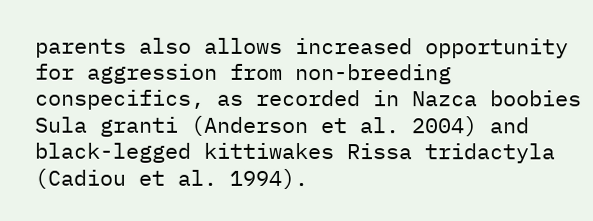parents also allows increased opportunity for aggression from non-breeding conspecifics, as recorded in Nazca boobies Sula granti (Anderson et al. 2004) and black-legged kittiwakes Rissa tridactyla (Cadiou et al. 1994).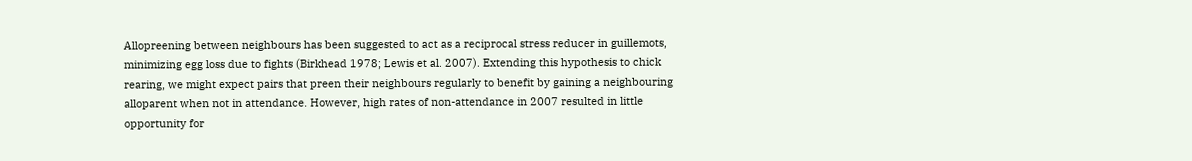Allopreening between neighbours has been suggested to act as a reciprocal stress reducer in guillemots, minimizing egg loss due to fights (Birkhead 1978; Lewis et al. 2007). Extending this hypothesis to chick rearing, we might expect pairs that preen their neighbours regularly to benefit by gaining a neighbouring alloparent when not in attendance. However, high rates of non-attendance in 2007 resulted in little opportunity for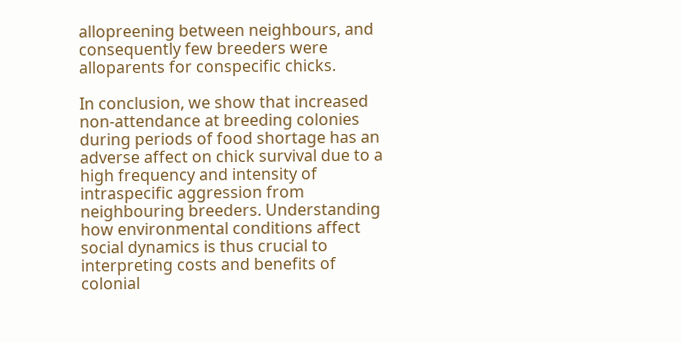allopreening between neighbours, and consequently few breeders were alloparents for conspecific chicks.

In conclusion, we show that increased non-attendance at breeding colonies during periods of food shortage has an adverse affect on chick survival due to a high frequency and intensity of intraspecific aggression from neighbouring breeders. Understanding how environmental conditions affect social dynamics is thus crucial to interpreting costs and benefits of colonial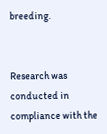breeding.


Research was conducted in compliance with the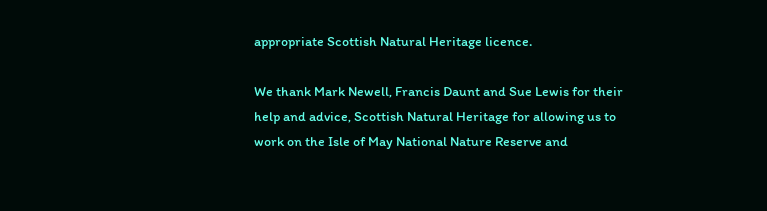appropriate Scottish Natural Heritage licence.

We thank Mark Newell, Francis Daunt and Sue Lewis for their help and advice, Scottish Natural Heritage for allowing us to work on the Isle of May National Nature Reserve and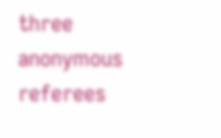three anonymous referees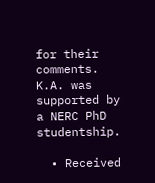for their comments. K.A. was supported by a NERC PhD studentship.

  • Received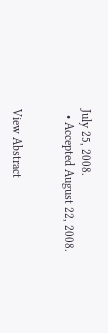July 25, 2008.
  • Accepted August 22, 2008.


View Abstract